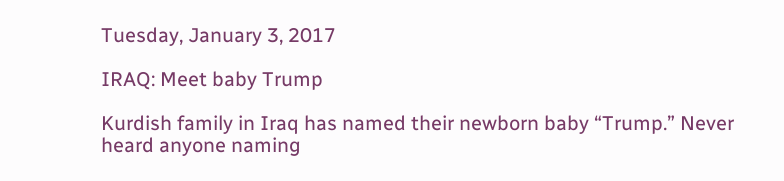Tuesday, January 3, 2017

IRAQ: Meet baby Trump

Kurdish family in Iraq has named their newborn baby “Trump.” Never heard anyone naming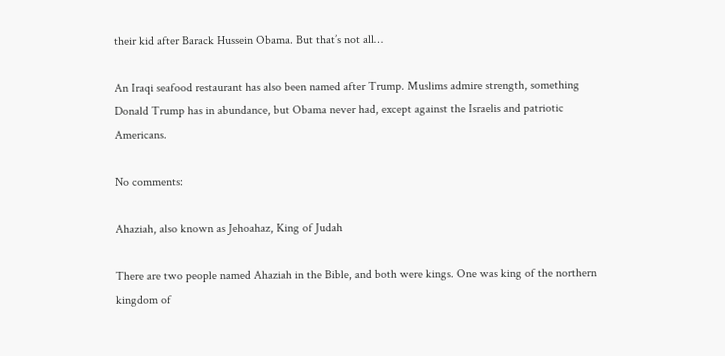their kid after Barack Hussein Obama. But that’s not all…

An Iraqi seafood restaurant has also been named after Trump. Muslims admire strength, something Donald Trump has in abundance, but Obama never had, except against the Israelis and patriotic Americans.

No comments:

Ahaziah, also known as Jehoahaz, King of Judah

There are two people named Ahaziah in the Bible, and both were kings. One was king of the northern kingdom of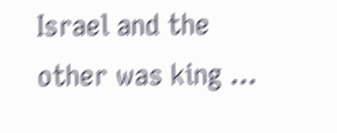Israel and the other was king ...